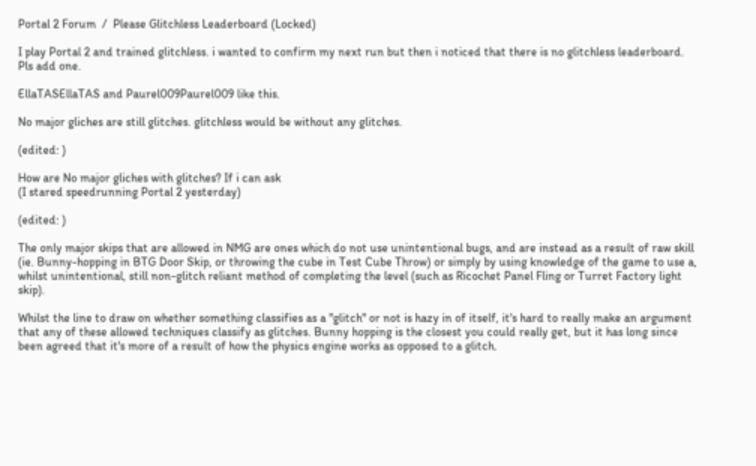Portal 2 Forum  /  Please Glitchless Leaderboard (Locked)

I play Portal 2 and trained glitchless. i wanted to confirm my next run but then i noticed that there is no glitchless leaderboard. Pls add one.

EllaTASEllaTAS and Paurel009Paurel009 like this.

No major gliches are still glitches. glitchless would be without any glitches.

(edited: )

How are No major gliches with glitches? If i can ask
(I stared speedrunning Portal 2 yesterday)

(edited: )

The only major skips that are allowed in NMG are ones which do not use unintentional bugs, and are instead as a result of raw skill (ie. Bunny-hopping in BTG Door Skip, or throwing the cube in Test Cube Throw) or simply by using knowledge of the game to use a, whilst unintentional, still non-glitch reliant method of completing the level (such as Ricochet Panel Fling or Turret Factory light skip).

Whilst the line to draw on whether something classifies as a "glitch" or not is hazy in of itself, it's hard to really make an argument that any of these allowed techniques classify as glitches. Bunny hopping is the closest you could really get, but it has long since been agreed that it's more of a result of how the physics engine works as opposed to a glitch.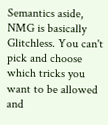Semantics aside, NMG is basically Glitchless. You can't pick and choose which tricks you want to be allowed and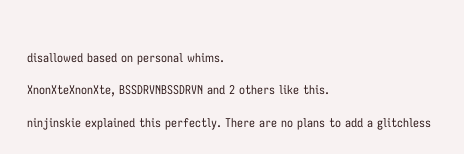disallowed based on personal whims.

XnonXteXnonXte, BSSDRVNBSSDRVN and 2 others like this.

ninjinskie explained this perfectly. There are no plans to add a glitchless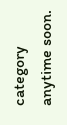category anytime soon.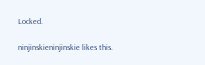Locked.

ninjinskieninjinskie likes this.